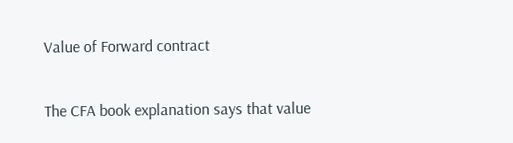Value of Forward contract

The CFA book explanation says that value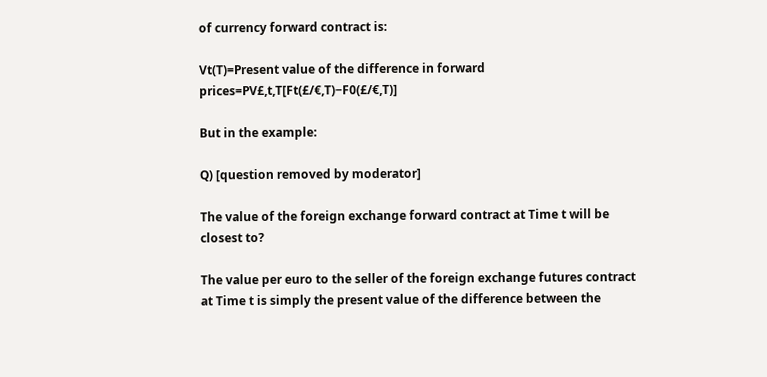of currency forward contract is:

Vt(T)=Present value of the difference in forward prices=PV£,t,T[Ft(£/€,T)−F0(£/€,T)]

But in the example:

Q) [question removed by moderator]

The value of the foreign exchange forward contract at Time t will be closest to?

The value per euro to the seller of the foreign exchange futures contract at Time t is simply the present value of the difference between the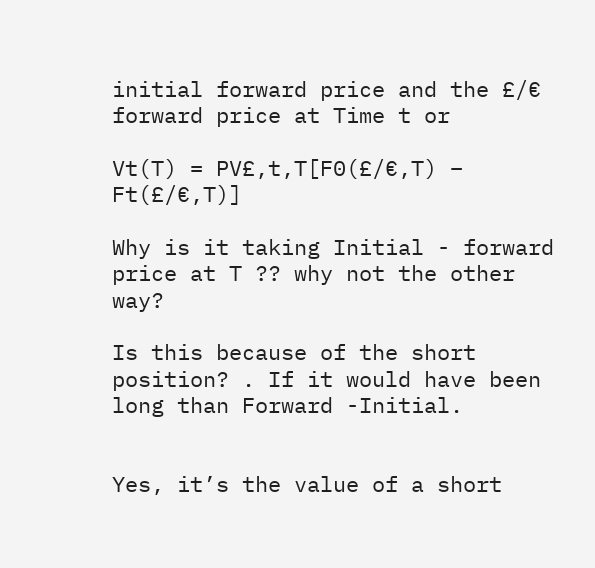initial forward price and the £/€ forward price at Time t or

Vt(T) = PV£,t,T[F0(£/€,T) – Ft(£/€,T)]

Why is it taking Initial - forward price at T ?? why not the other way?

Is this because of the short position? . If it would have been long than Forward -Initial.


Yes, it’s the value of a short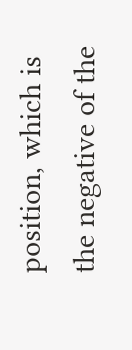position, which is the negative of the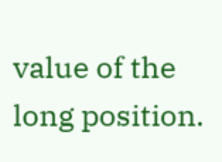value of the long position.